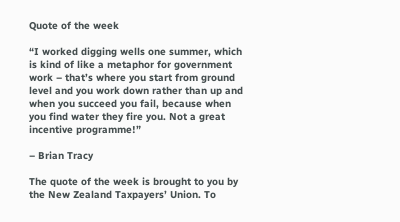Quote of the week

“I worked digging wells one summer, which is kind of like a metaphor for government work – that’s where you start from ground level and you work down rather than up and when you succeed you fail, because when you find water they fire you. Not a great incentive programme!”

– Brian Tracy

The quote of the week is brought to you by the New Zealand Taxpayers’ Union. To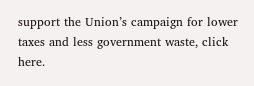support the Union’s campaign for lower taxes and less government waste, click here.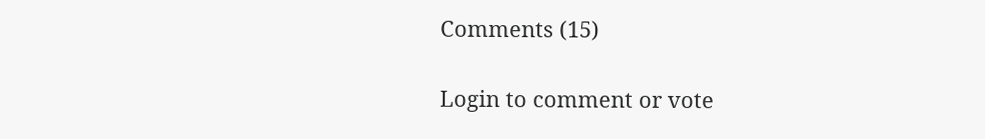Comments (15)

Login to comment or vote